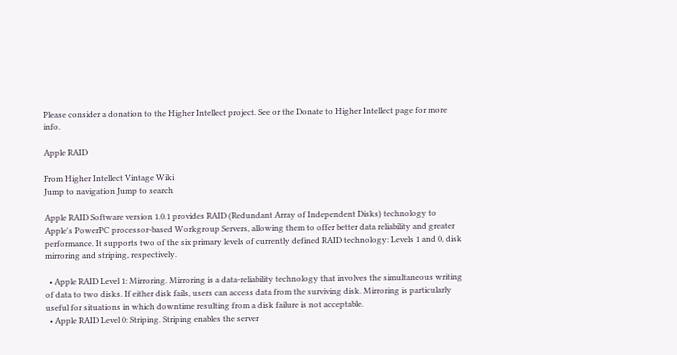Please consider a donation to the Higher Intellect project. See or the Donate to Higher Intellect page for more info.

Apple RAID

From Higher Intellect Vintage Wiki
Jump to navigation Jump to search

Apple RAID Software version 1.0.1 provides RAID (Redundant Array of Independent Disks) technology to Apple's PowerPC processor-based Workgroup Servers, allowing them to offer better data reliability and greater performance. It supports two of the six primary levels of currently defined RAID technology: Levels 1 and 0, disk mirroring and striping, respectively.

  • Apple RAID Level 1: Mirroring. Mirroring is a data-reliability technology that involves the simultaneous writing of data to two disks. If either disk fails, users can access data from the surviving disk. Mirroring is particularly useful for situations in which downtime resulting from a disk failure is not acceptable.
  • Apple RAID Level 0: Striping. Striping enables the server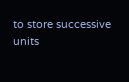to store successive units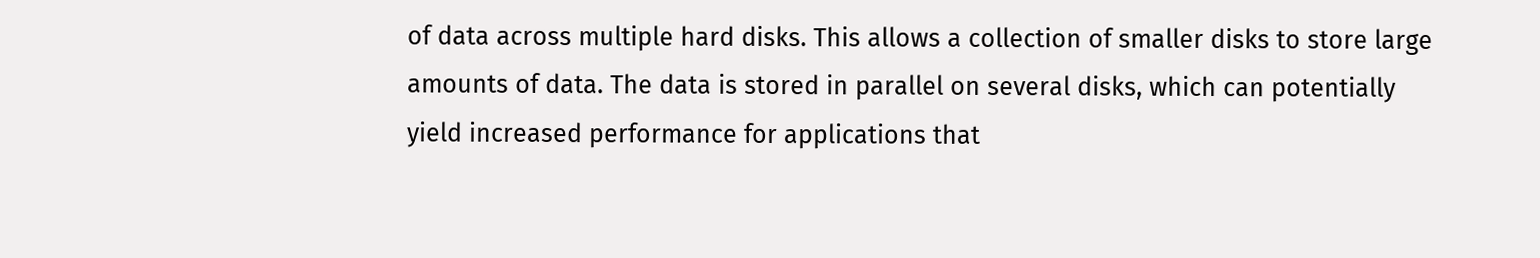of data across multiple hard disks. This allows a collection of smaller disks to store large amounts of data. The data is stored in parallel on several disks, which can potentially yield increased performance for applications that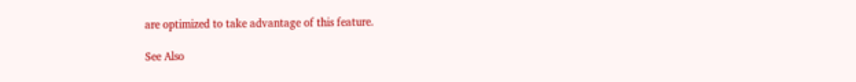are optimized to take advantage of this feature.

See Also